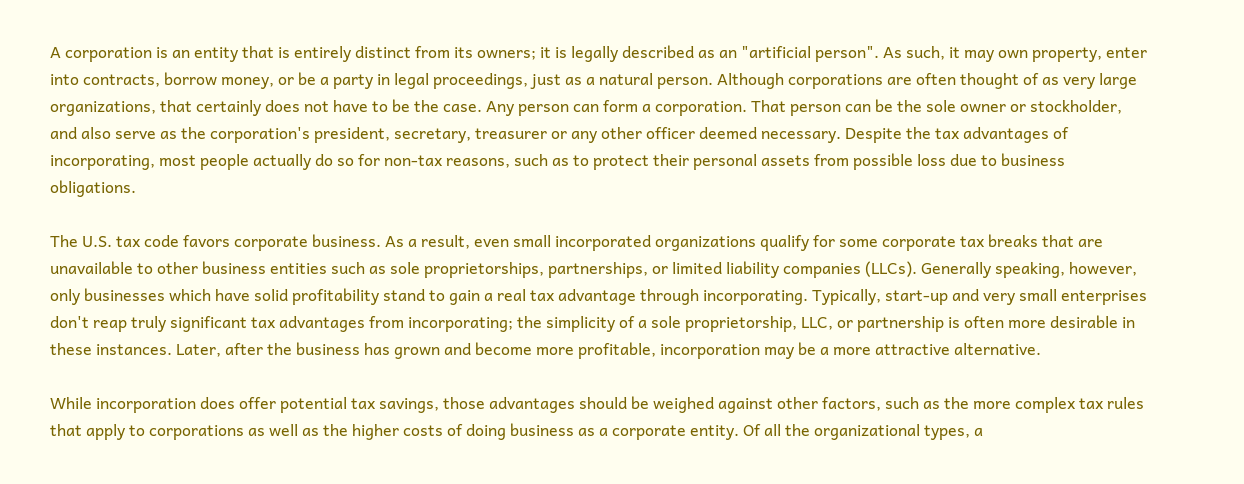A corporation is an entity that is entirely distinct from its owners; it is legally described as an "artificial person". As such, it may own property, enter into contracts, borrow money, or be a party in legal proceedings, just as a natural person. Although corporations are often thought of as very large organizations, that certainly does not have to be the case. Any person can form a corporation. That person can be the sole owner or stockholder, and also serve as the corporation's president, secretary, treasurer or any other officer deemed necessary. Despite the tax advantages of incorporating, most people actually do so for non-tax reasons, such as to protect their personal assets from possible loss due to business obligations.

The U.S. tax code favors corporate business. As a result, even small incorporated organizations qualify for some corporate tax breaks that are unavailable to other business entities such as sole proprietorships, partnerships, or limited liability companies (LLCs). Generally speaking, however, only businesses which have solid profitability stand to gain a real tax advantage through incorporating. Typically, start-up and very small enterprises don't reap truly significant tax advantages from incorporating; the simplicity of a sole proprietorship, LLC, or partnership is often more desirable in these instances. Later, after the business has grown and become more profitable, incorporation may be a more attractive alternative.

While incorporation does offer potential tax savings, those advantages should be weighed against other factors, such as the more complex tax rules that apply to corporations as well as the higher costs of doing business as a corporate entity. Of all the organizational types, a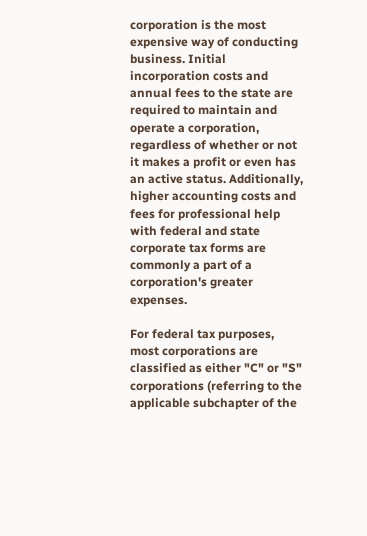corporation is the most expensive way of conducting business. Initial incorporation costs and annual fees to the state are required to maintain and operate a corporation, regardless of whether or not it makes a profit or even has an active status. Additionally, higher accounting costs and fees for professional help with federal and state corporate tax forms are commonly a part of a corporation's greater expenses.

For federal tax purposes, most corporations are classified as either "C" or "S" corporations (referring to the applicable subchapter of the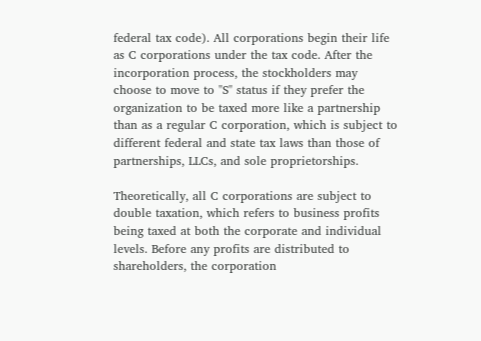federal tax code). All corporations begin their life as C corporations under the tax code. After the incorporation process, the stockholders may choose to move to "S" status if they prefer the organization to be taxed more like a partnership than as a regular C corporation, which is subject to different federal and state tax laws than those of partnerships, LLCs, and sole proprietorships.

Theoretically, all C corporations are subject to double taxation, which refers to business profits being taxed at both the corporate and individual levels. Before any profits are distributed to shareholders, the corporation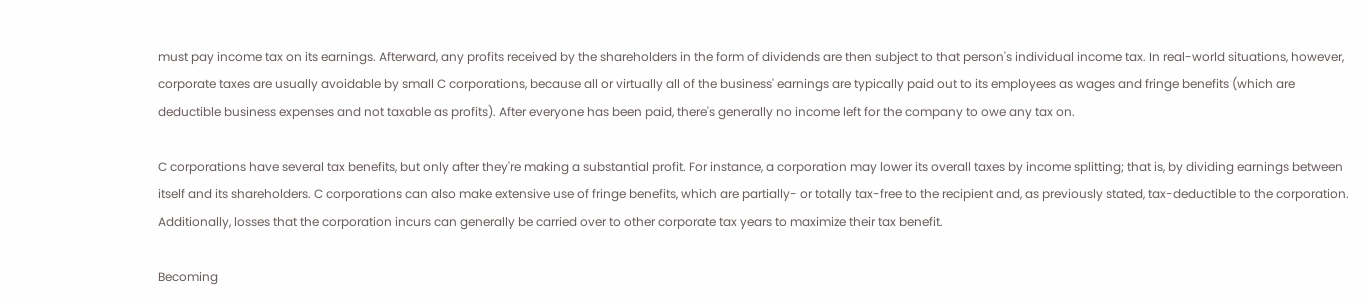must pay income tax on its earnings. Afterward, any profits received by the shareholders in the form of dividends are then subject to that person's individual income tax. In real-world situations, however, corporate taxes are usually avoidable by small C corporations, because all or virtually all of the business' earnings are typically paid out to its employees as wages and fringe benefits (which are deductible business expenses and not taxable as profits). After everyone has been paid, there's generally no income left for the company to owe any tax on.

C corporations have several tax benefits, but only after they're making a substantial profit. For instance, a corporation may lower its overall taxes by income splitting; that is, by dividing earnings between itself and its shareholders. C corporations can also make extensive use of fringe benefits, which are partially- or totally tax-free to the recipient and, as previously stated, tax-deductible to the corporation. Additionally, losses that the corporation incurs can generally be carried over to other corporate tax years to maximize their tax benefit.

Becoming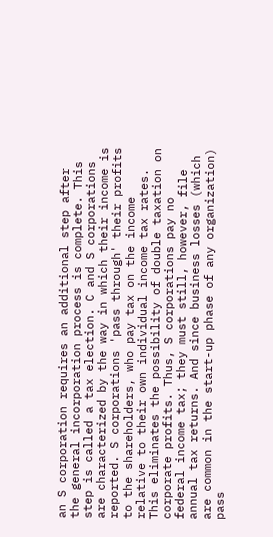an S corporation requires an additional step after the general incorporation process is complete. This step is called a tax election. C and S corporations are characterized by the way in which their income is reported. S corporations 'pass through' their profits to the shareholders, who pay tax on the income relative to their own individual income tax rates. This eliminates the possibility of double taxation on corporate profits. Thus, S corporations pay no federal income tax; they must still, however, file annual tax returns. And since business losses (which are common in the start-up phase of any organization) pass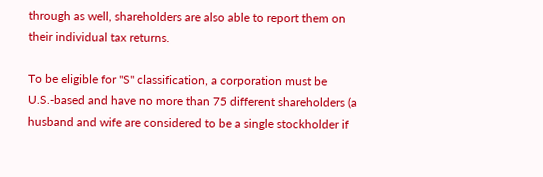through as well, shareholders are also able to report them on their individual tax returns.

To be eligible for "S" classification, a corporation must be U.S.-based and have no more than 75 different shareholders (a husband and wife are considered to be a single stockholder if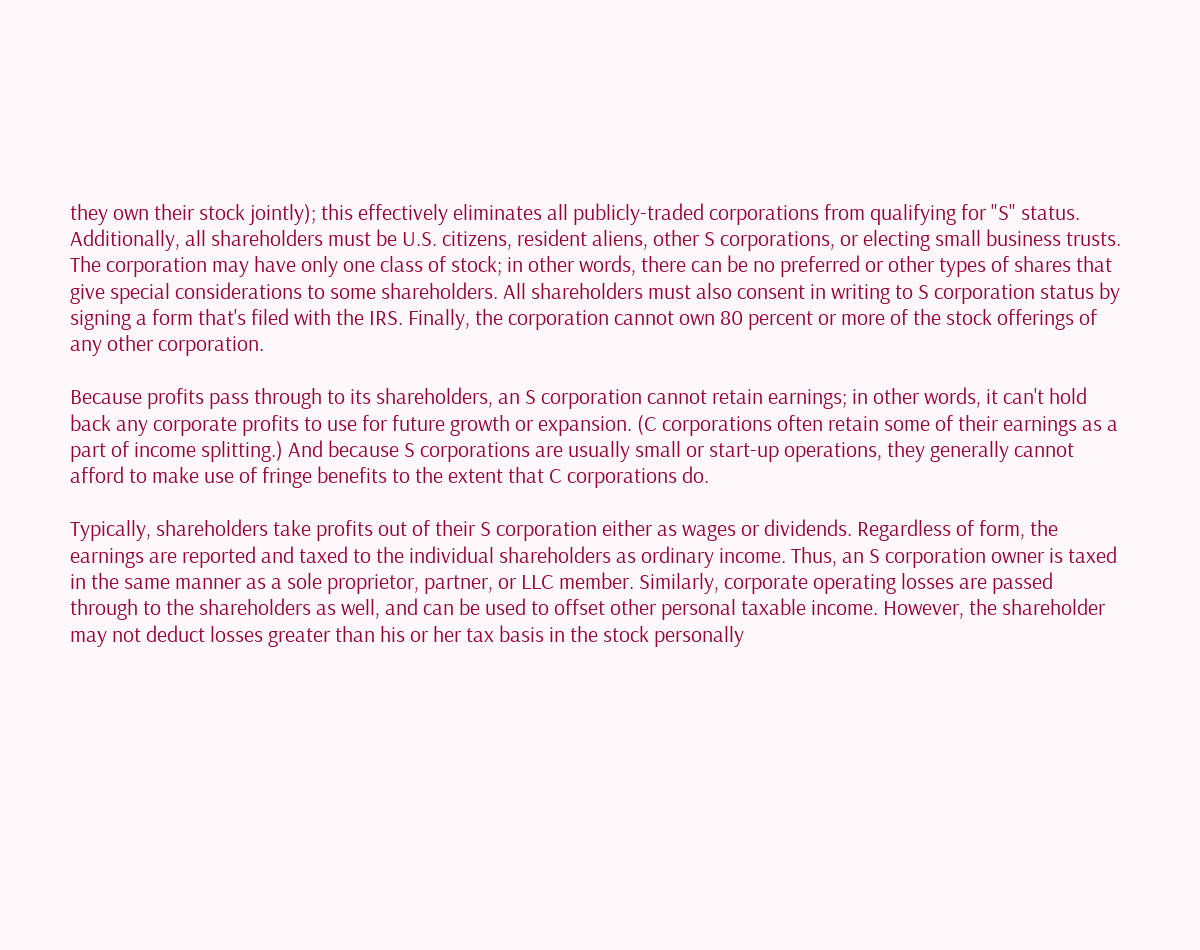they own their stock jointly); this effectively eliminates all publicly-traded corporations from qualifying for "S" status. Additionally, all shareholders must be U.S. citizens, resident aliens, other S corporations, or electing small business trusts. The corporation may have only one class of stock; in other words, there can be no preferred or other types of shares that give special considerations to some shareholders. All shareholders must also consent in writing to S corporation status by signing a form that's filed with the IRS. Finally, the corporation cannot own 80 percent or more of the stock offerings of any other corporation.

Because profits pass through to its shareholders, an S corporation cannot retain earnings; in other words, it can't hold back any corporate profits to use for future growth or expansion. (C corporations often retain some of their earnings as a part of income splitting.) And because S corporations are usually small or start-up operations, they generally cannot afford to make use of fringe benefits to the extent that C corporations do.

Typically, shareholders take profits out of their S corporation either as wages or dividends. Regardless of form, the earnings are reported and taxed to the individual shareholders as ordinary income. Thus, an S corporation owner is taxed in the same manner as a sole proprietor, partner, or LLC member. Similarly, corporate operating losses are passed through to the shareholders as well, and can be used to offset other personal taxable income. However, the shareholder may not deduct losses greater than his or her tax basis in the stock personally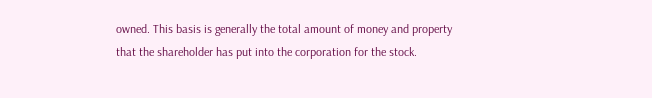owned. This basis is generally the total amount of money and property that the shareholder has put into the corporation for the stock.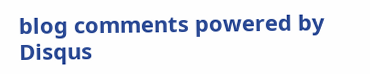blog comments powered by Disqus